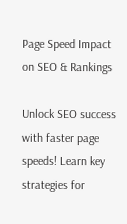Page Speed Impact on SEO & Rankings

Unlock SEO success with faster page speeds! Learn key strategies for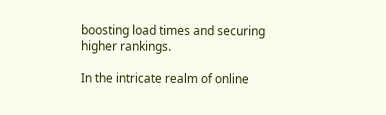boosting load times and securing higher rankings.

In the intricate realm of online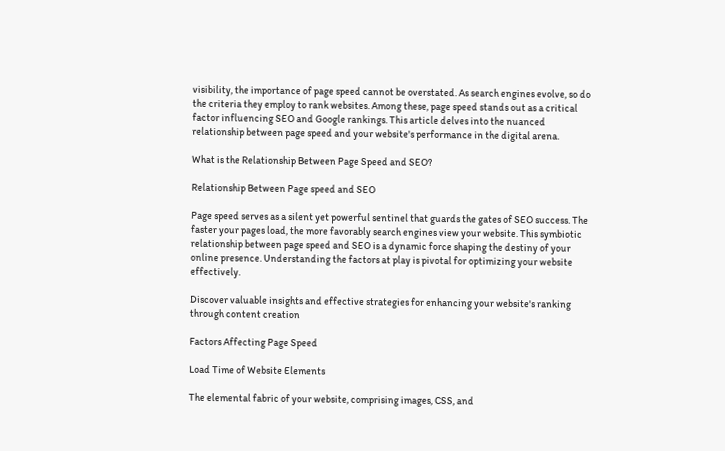visibility, the importance of page speed cannot be overstated. As search engines evolve, so do the criteria they employ to rank websites. Among these, page speed stands out as a critical factor influencing SEO and Google rankings. This article delves into the nuanced relationship between page speed and your website's performance in the digital arena.

What is the Relationship Between Page Speed and SEO?

Relationship Between Page speed and SEO

Page speed serves as a silent yet powerful sentinel that guards the gates of SEO success. The faster your pages load, the more favorably search engines view your website. This symbiotic relationship between page speed and SEO is a dynamic force shaping the destiny of your online presence. Understanding the factors at play is pivotal for optimizing your website effectively.

Discover valuable insights and effective strategies for enhancing your website's ranking through content creation

Factors Affecting Page Speed

Load Time of Website Elements

The elemental fabric of your website, comprising images, CSS, and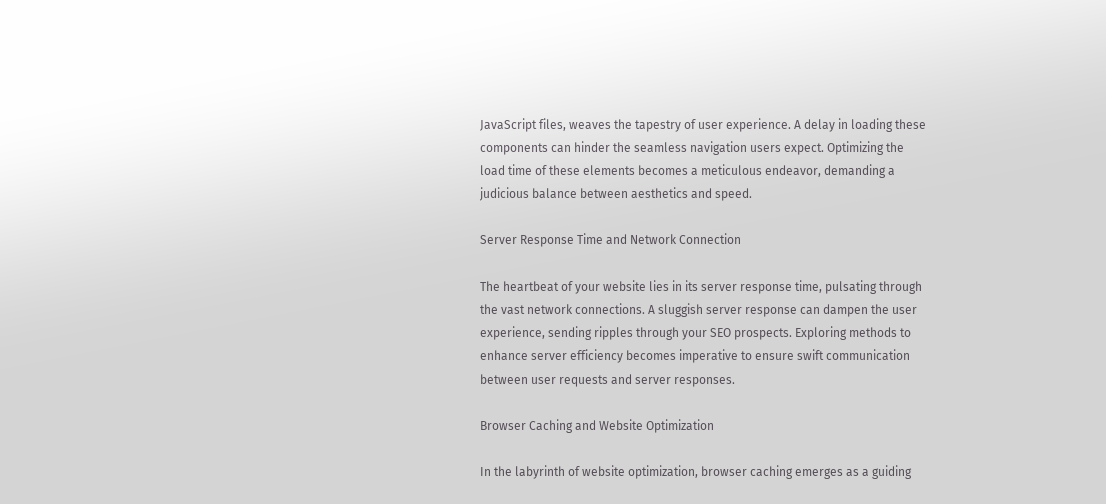JavaScript files, weaves the tapestry of user experience. A delay in loading these components can hinder the seamless navigation users expect. Optimizing the load time of these elements becomes a meticulous endeavor, demanding a judicious balance between aesthetics and speed.

Server Response Time and Network Connection

The heartbeat of your website lies in its server response time, pulsating through the vast network connections. A sluggish server response can dampen the user experience, sending ripples through your SEO prospects. Exploring methods to enhance server efficiency becomes imperative to ensure swift communication between user requests and server responses.

Browser Caching and Website Optimization

In the labyrinth of website optimization, browser caching emerges as a guiding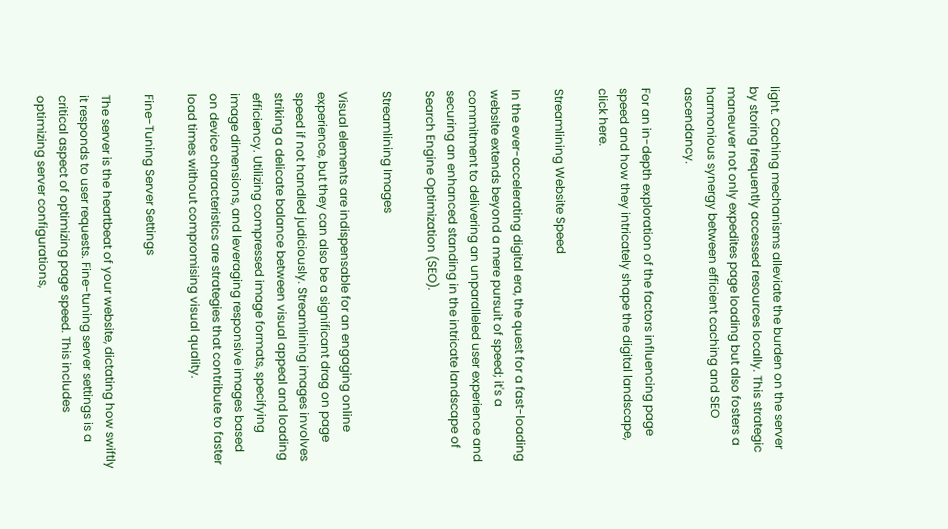light. Caching mechanisms alleviate the burden on the server by storing frequently accessed resources locally. This strategic maneuver not only expedites page loading but also fosters a harmonious synergy between efficient caching and SEO ascendancy.

For an in-depth exploration of the factors influencing page speed and how they intricately shape the digital landscape, click here.

Streamlining Website Speed

In the ever-accelerating digital era, the quest for a fast-loading website extends beyond a mere pursuit of speed; it's a commitment to delivering an unparalleled user experience and securing an enhanced standing in the intricate landscape of Search Engine Optimization (SEO).

Streamlining Images

Visual elements are indispensable for an engaging online experience, but they can also be a significant drag on page speed if not handled judiciously. Streamlining images involves striking a delicate balance between visual appeal and loading efficiency. Utilizing compressed image formats, specifying image dimensions, and leveraging responsive images based on device characteristics are strategies that contribute to faster load times without compromising visual quality.

Fine-Tuning Server Settings

The server is the heartbeat of your website, dictating how swiftly it responds to user requests. Fine-tuning server settings is a critical aspect of optimizing page speed. This includes optimizing server configurations,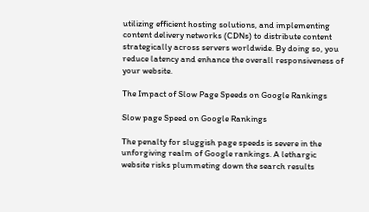utilizing efficient hosting solutions, and implementing content delivery networks (CDNs) to distribute content strategically across servers worldwide. By doing so, you reduce latency and enhance the overall responsiveness of your website.

The Impact of Slow Page Speeds on Google Rankings

Slow page Speed on Google Rankings

The penalty for sluggish page speeds is severe in the unforgiving realm of Google rankings. A lethargic website risks plummeting down the search results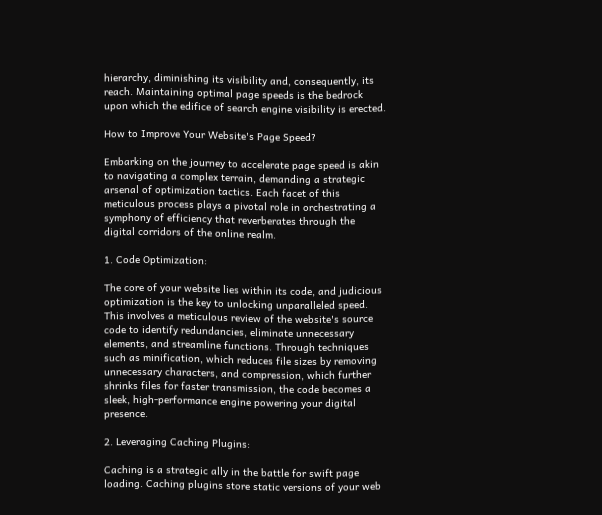hierarchy, diminishing its visibility and, consequently, its reach. Maintaining optimal page speeds is the bedrock upon which the edifice of search engine visibility is erected.

How to Improve Your Website's Page Speed?

Embarking on the journey to accelerate page speed is akin to navigating a complex terrain, demanding a strategic arsenal of optimization tactics. Each facet of this meticulous process plays a pivotal role in orchestrating a symphony of efficiency that reverberates through the digital corridors of the online realm.

1. Code Optimization:

The core of your website lies within its code, and judicious optimization is the key to unlocking unparalleled speed. This involves a meticulous review of the website's source code to identify redundancies, eliminate unnecessary elements, and streamline functions. Through techniques such as minification, which reduces file sizes by removing unnecessary characters, and compression, which further shrinks files for faster transmission, the code becomes a sleek, high-performance engine powering your digital presence.

2. Leveraging Caching Plugins:

Caching is a strategic ally in the battle for swift page loading. Caching plugins store static versions of your web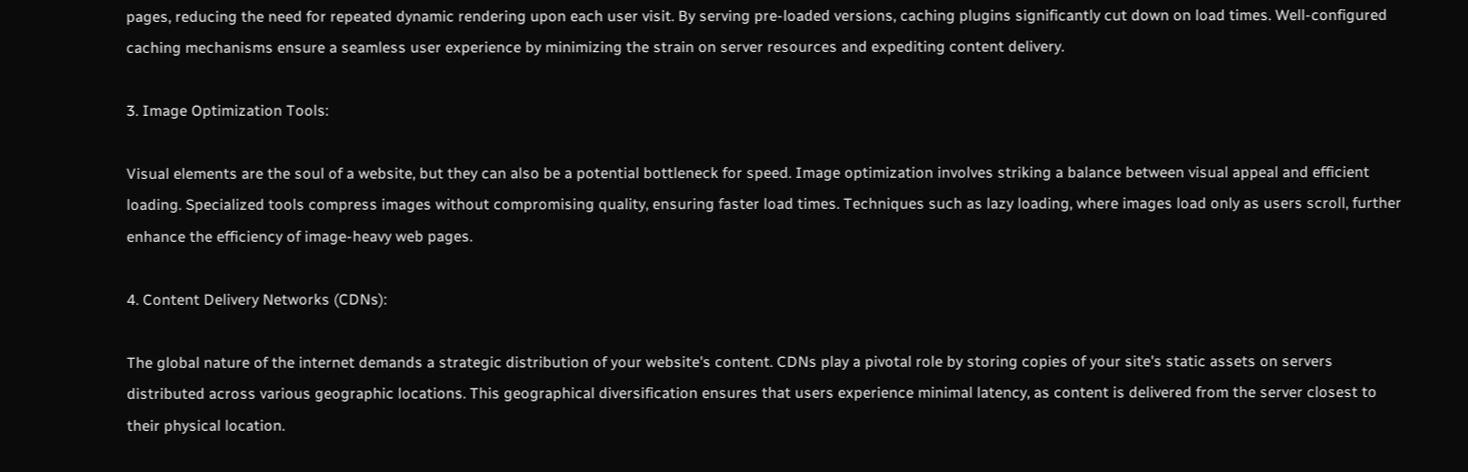pages, reducing the need for repeated dynamic rendering upon each user visit. By serving pre-loaded versions, caching plugins significantly cut down on load times. Well-configured caching mechanisms ensure a seamless user experience by minimizing the strain on server resources and expediting content delivery.

3. Image Optimization Tools:

Visual elements are the soul of a website, but they can also be a potential bottleneck for speed. Image optimization involves striking a balance between visual appeal and efficient loading. Specialized tools compress images without compromising quality, ensuring faster load times. Techniques such as lazy loading, where images load only as users scroll, further enhance the efficiency of image-heavy web pages.

4. Content Delivery Networks (CDNs):

The global nature of the internet demands a strategic distribution of your website's content. CDNs play a pivotal role by storing copies of your site's static assets on servers distributed across various geographic locations. This geographical diversification ensures that users experience minimal latency, as content is delivered from the server closest to their physical location.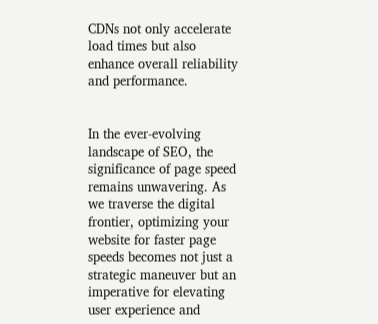CDNs not only accelerate load times but also enhance overall reliability and performance.


In the ever-evolving landscape of SEO, the significance of page speed remains unwavering. As we traverse the digital frontier, optimizing your website for faster page speeds becomes not just a strategic maneuver but an imperative for elevating user experience and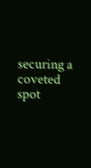securing a coveted spot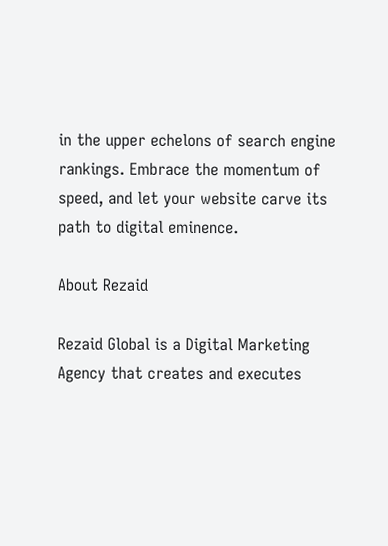in the upper echelons of search engine rankings. Embrace the momentum of speed, and let your website carve its path to digital eminence.

About Rezaid

Rezaid Global is a Digital Marketing Agency that creates and executes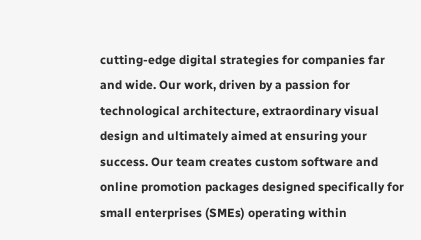cutting-edge digital strategies for companies far and wide. Our work, driven by a passion for technological architecture, extraordinary visual design and ultimately aimed at ensuring your success. Our team creates custom software and online promotion packages designed specifically for small enterprises (SMEs) operating within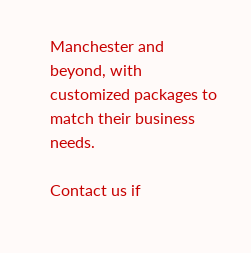Manchester and beyond, with customized packages to match their business needs.

Contact us if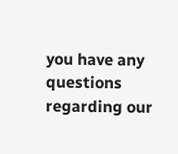you have any questions regarding our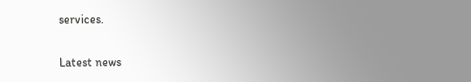services.

Latest news